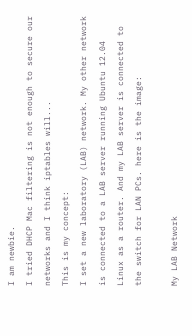I am newbie.
I tried DHCP Mac filtering is not enough to secure our networks and I think iptables will...
This is my concept:
I set a new laboratory (LAB) network. My other network is connected to a LAB server running Ubuntu 12.04 Linux as a router. And my LAB server is connected to the switch for LAN PCs. here is the image:

My LAB Network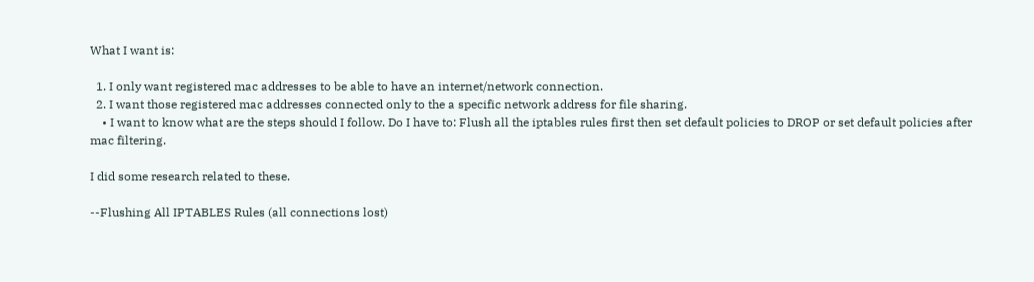What I want is:

  1. I only want registered mac addresses to be able to have an internet/network connection.
  2. I want those registered mac addresses connected only to the a specific network address for file sharing.
    • I want to know what are the steps should I follow. Do I have to: Flush all the iptables rules first then set default policies to DROP or set default policies after mac filtering.

I did some research related to these.

--Flushing All IPTABLES Rules (all connections lost)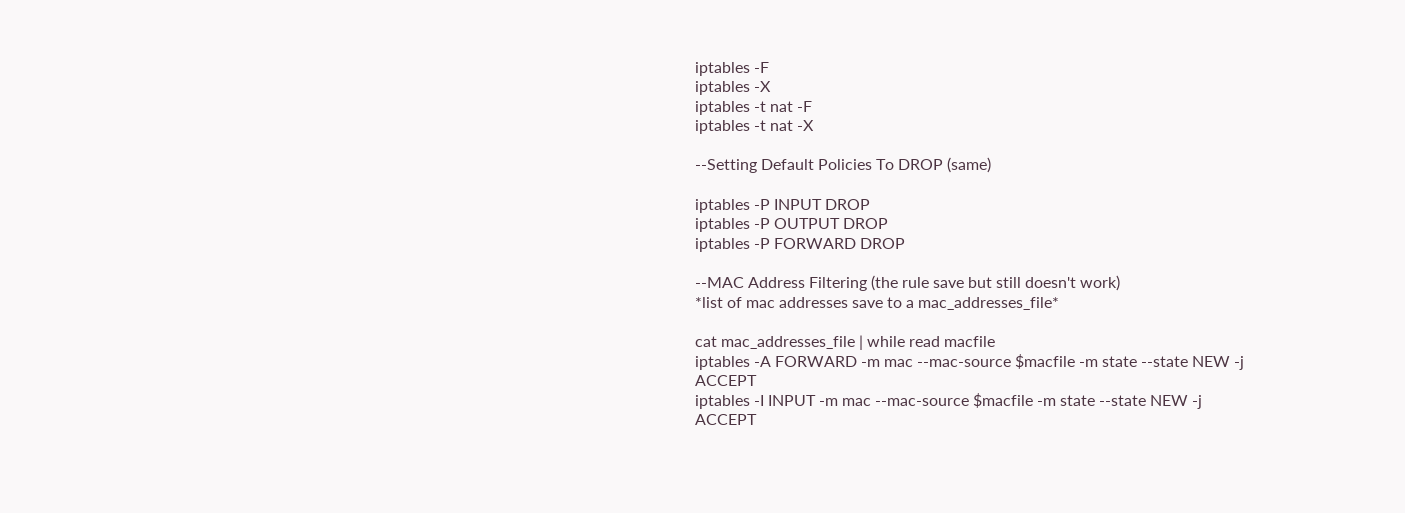iptables -F
iptables -X
iptables -t nat -F
iptables -t nat -X

--Setting Default Policies To DROP (same)

iptables -P INPUT DROP
iptables -P OUTPUT DROP
iptables -P FORWARD DROP

--MAC Address Filtering (the rule save but still doesn't work)
*list of mac addresses save to a mac_addresses_file*

cat mac_addresses_file | while read macfile
iptables -A FORWARD -m mac --mac-source $macfile -m state --state NEW -j ACCEPT
iptables -I INPUT -m mac --mac-source $macfile -m state --state NEW -j ACCEPT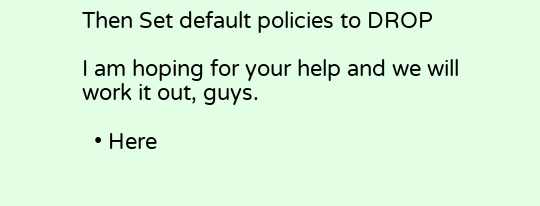Then Set default policies to DROP

I am hoping for your help and we will work it out, guys.

  • Here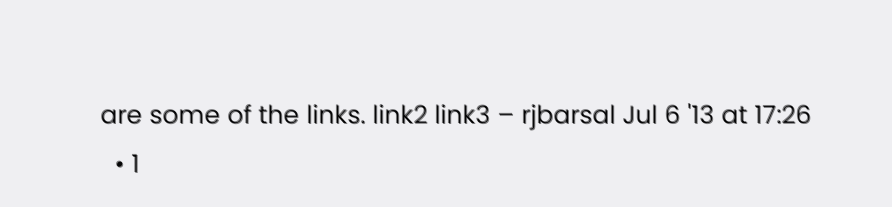are some of the links. link2 link3 – rjbarsal Jul 6 '13 at 17:26
  • 1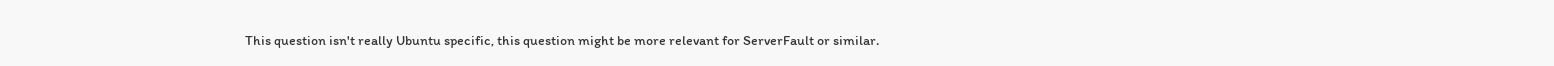This question isn't really Ubuntu specific, this question might be more relevant for ServerFault or similar.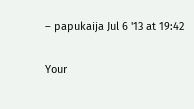– papukaija Jul 6 '13 at 19:42

Your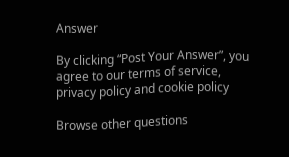Answer

By clicking “Post Your Answer”, you agree to our terms of service, privacy policy and cookie policy

Browse other questions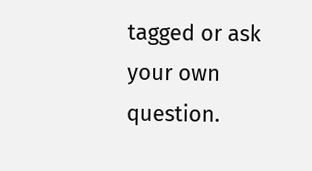tagged or ask your own question.